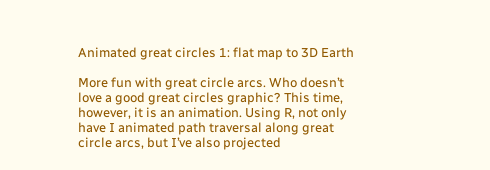Animated great circles 1: flat map to 3D Earth

More fun with great circle arcs. Who doesn’t love a good great circles graphic? This time, however, it is an animation. Using R, not only have I animated path traversal along great circle arcs, but I’ve also projected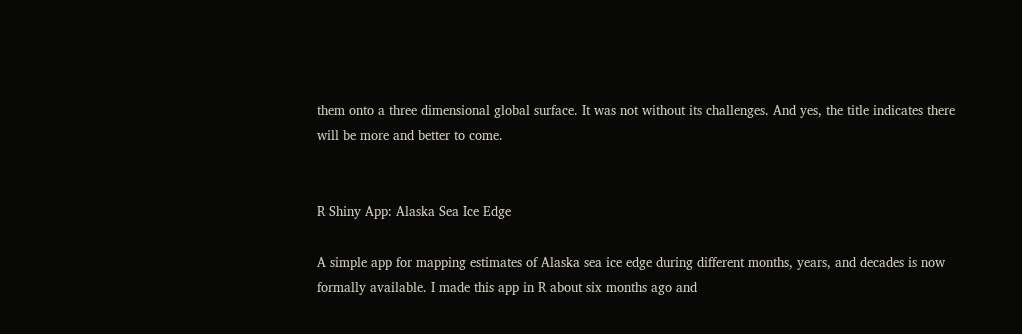them onto a three dimensional global surface. It was not without its challenges. And yes, the title indicates there will be more and better to come.


R Shiny App: Alaska Sea Ice Edge

A simple app for mapping estimates of Alaska sea ice edge during different months, years, and decades is now formally available. I made this app in R about six months ago and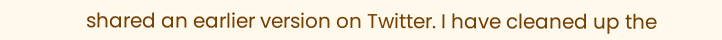shared an earlier version on Twitter. I have cleaned up the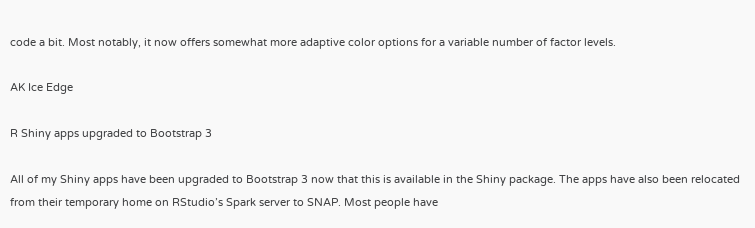code a bit. Most notably, it now offers somewhat more adaptive color options for a variable number of factor levels.

AK Ice Edge

R Shiny apps upgraded to Bootstrap 3

All of my Shiny apps have been upgraded to Bootstrap 3 now that this is available in the Shiny package. The apps have also been relocated from their temporary home on RStudio’s Spark server to SNAP. Most people have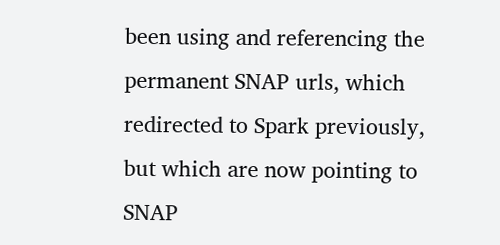been using and referencing the permanent SNAP urls, which redirected to Spark previously, but which are now pointing to SNAP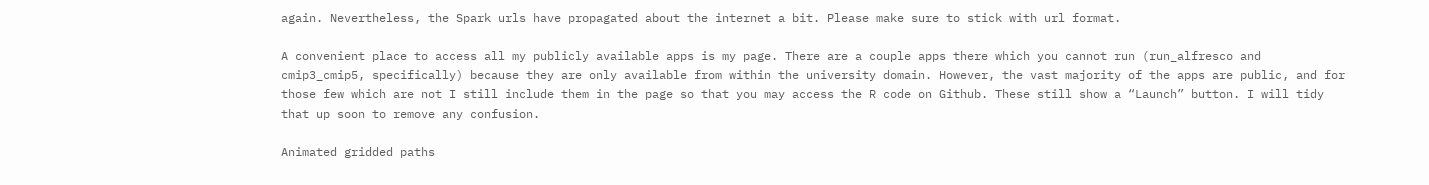again. Nevertheless, the Spark urls have propagated about the internet a bit. Please make sure to stick with url format.

A convenient place to access all my publicly available apps is my page. There are a couple apps there which you cannot run (run_alfresco and cmip3_cmip5, specifically) because they are only available from within the university domain. However, the vast majority of the apps are public, and for those few which are not I still include them in the page so that you may access the R code on Github. These still show a “Launch” button. I will tidy that up soon to remove any confusion.

Animated gridded paths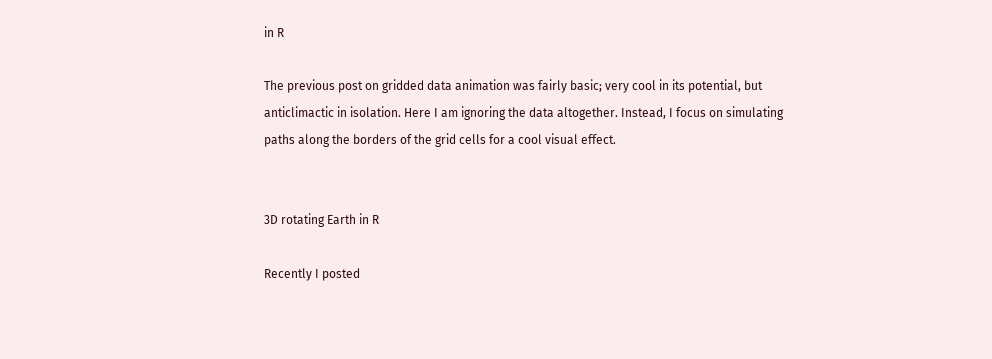in R

The previous post on gridded data animation was fairly basic; very cool in its potential, but anticlimactic in isolation. Here I am ignoring the data altogether. Instead, I focus on simulating paths along the borders of the grid cells for a cool visual effect.


3D rotating Earth in R

Recently I posted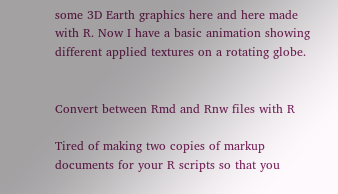some 3D Earth graphics here and here made with R. Now I have a basic animation showing different applied textures on a rotating globe.


Convert between Rmd and Rnw files with R

Tired of making two copies of markup documents for your R scripts so that you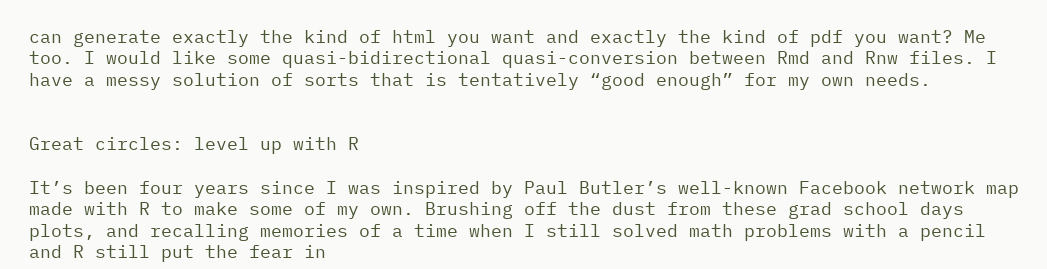can generate exactly the kind of html you want and exactly the kind of pdf you want? Me too. I would like some quasi-bidirectional quasi-conversion between Rmd and Rnw files. I have a messy solution of sorts that is tentatively “good enough” for my own needs.


Great circles: level up with R

It’s been four years since I was inspired by Paul Butler’s well-known Facebook network map made with R to make some of my own. Brushing off the dust from these grad school days plots, and recalling memories of a time when I still solved math problems with a pencil and R still put the fear in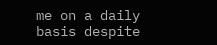me on a daily basis despite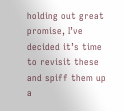holding out great promise, I’ve decided it’s time to revisit these and spiff them up a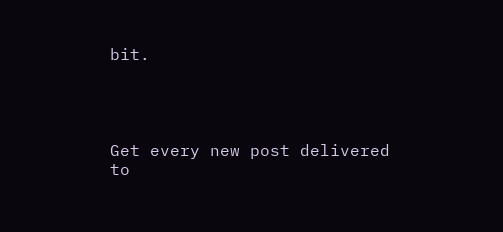bit.




Get every new post delivered to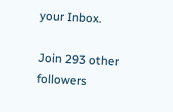your Inbox.

Join 293 other followers